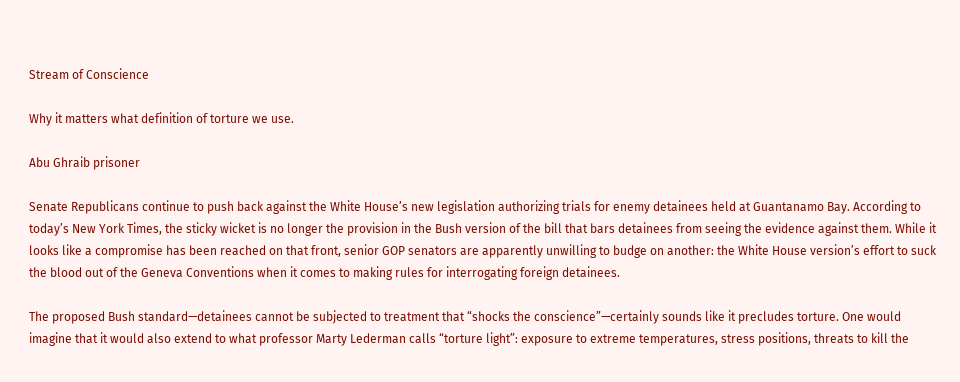Stream of Conscience

Why it matters what definition of torture we use.

Abu Ghraib prisoner

Senate Republicans continue to push back against the White House’s new legislation authorizing trials for enemy detainees held at Guantanamo Bay. According to today’s New York Times, the sticky wicket is no longer the provision in the Bush version of the bill that bars detainees from seeing the evidence against them. While it looks like a compromise has been reached on that front, senior GOP senators are apparently unwilling to budge on another: the White House version’s effort to suck the blood out of the Geneva Conventions when it comes to making rules for interrogating foreign detainees.

The proposed Bush standard—detainees cannot be subjected to treatment that “shocks the conscience”—certainly sounds like it precludes torture. One would imagine that it would also extend to what professor Marty Lederman calls “torture light”: exposure to extreme temperatures, stress positions, threats to kill the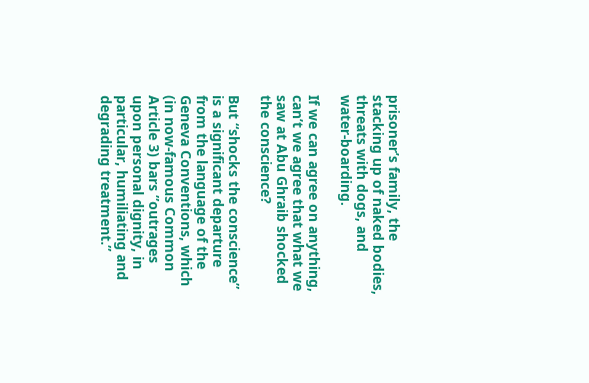prisoner’s family, the stacking up of naked bodies, threats with dogs, and water-boarding.

If we can agree on anything, can’t we agree that what we saw at Abu Ghraib shocked the conscience?

But “shocks the conscience” is a significant departure from the language of the Geneva Conventions, which (in now-famous Common Article 3) bars ”outrages upon personal dignity, in particular, humiliating and degrading treatment.”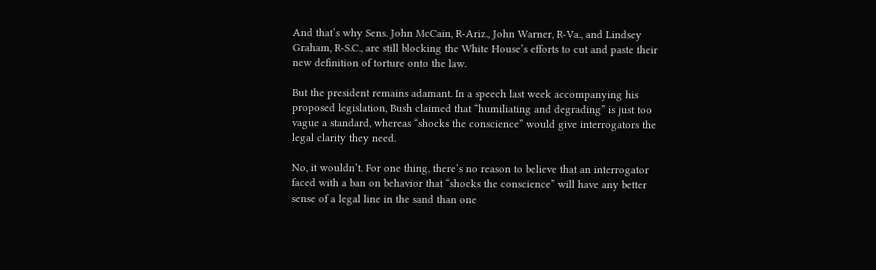And that’s why Sens. John McCain, R-Ariz., John Warner, R-Va., and Lindsey Graham, R-S.C., are still blocking the White House’s efforts to cut and paste their new definition of torture onto the law.

But the president remains adamant. In a speech last week accompanying his proposed legislation, Bush claimed that “humiliating and degrading” is just too vague a standard, whereas “shocks the conscience” would give interrogators the legal clarity they need.

No, it wouldn’t. For one thing, there’s no reason to believe that an interrogator faced with a ban on behavior that “shocks the conscience” will have any better sense of a legal line in the sand than one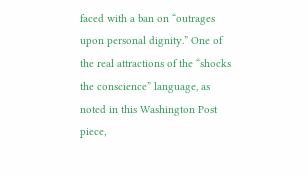faced with a ban on “outrages upon personal dignity.” One of the real attractions of the “shocks the conscience” language, as noted in this Washington Post piece,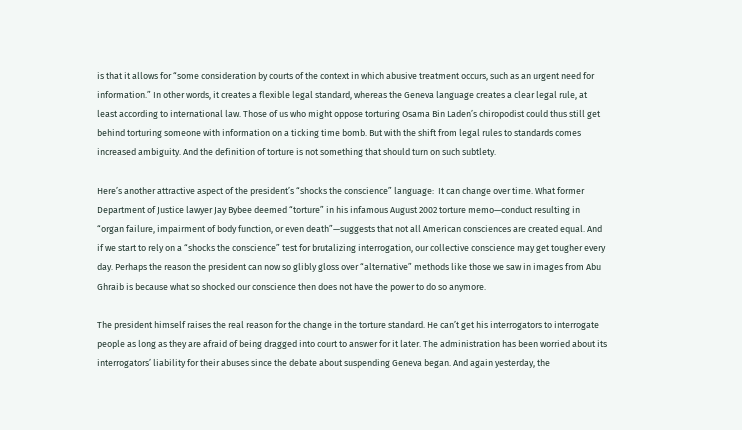is that it allows for “some consideration by courts of the context in which abusive treatment occurs, such as an urgent need for information.” In other words, it creates a flexible legal standard, whereas the Geneva language creates a clear legal rule, at least according to international law. Those of us who might oppose torturing Osama Bin Laden’s chiropodist could thus still get behind torturing someone with information on a ticking time bomb. But with the shift from legal rules to standards comes increased ambiguity. And the definition of torture is not something that should turn on such subtlety.

Here’s another attractive aspect of the president’s “shocks the conscience” language:  It can change over time. What former Department of Justice lawyer Jay Bybee deemed “torture” in his infamous August 2002 torture memo—conduct resulting in “organ failure, impairment of body function, or even death”—suggests that not all American consciences are created equal. And if we start to rely on a “shocks the conscience” test for brutalizing interrogation, our collective conscience may get tougher every day. Perhaps the reason the president can now so glibly gloss over “alternative” methods like those we saw in images from Abu Ghraib is because what so shocked our conscience then does not have the power to do so anymore.

The president himself raises the real reason for the change in the torture standard. He can’t get his interrogators to interrogate people as long as they are afraid of being dragged into court to answer for it later. The administration has been worried about its interrogators’ liability for their abuses since the debate about suspending Geneva began. And again yesterday, the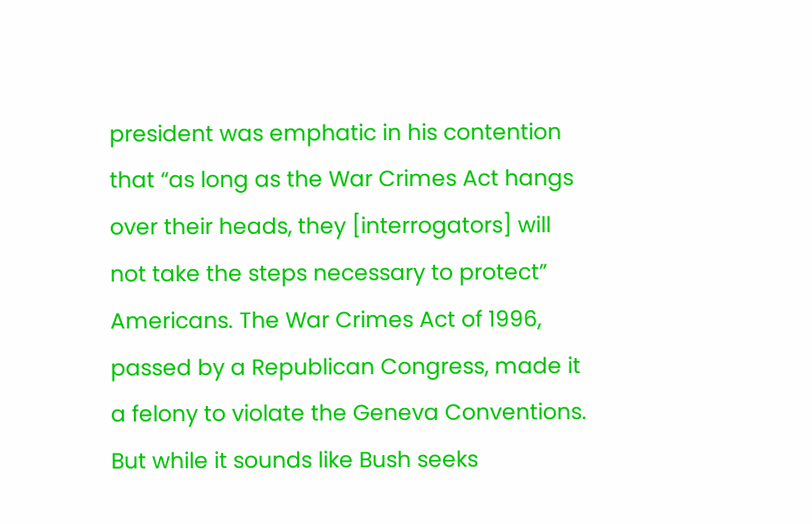president was emphatic in his contention that “as long as the War Crimes Act hangs over their heads, they [interrogators] will not take the steps necessary to protect” Americans. The War Crimes Act of 1996, passed by a Republican Congress, made it a felony to violate the Geneva Conventions. But while it sounds like Bush seeks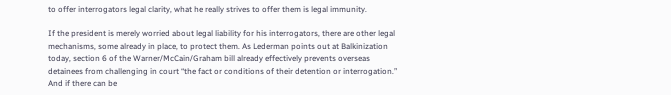to offer interrogators legal clarity, what he really strives to offer them is legal immunity.

If the president is merely worried about legal liability for his interrogators, there are other legal mechanisms, some already in place, to protect them. As Lederman points out at Balkinization today, section 6 of the Warner/McCain/Graham bill already effectively prevents overseas detainees from challenging in court “the fact or conditions of their detention or interrogation.” And if there can be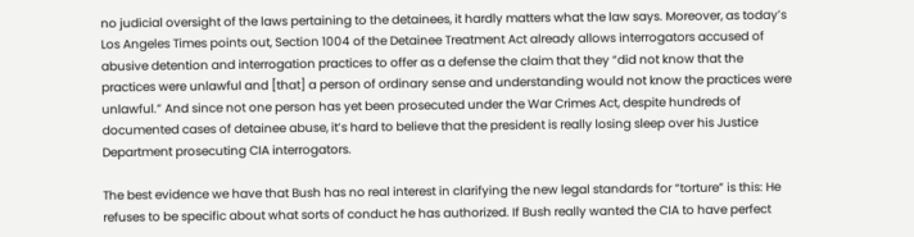no judicial oversight of the laws pertaining to the detainees, it hardly matters what the law says. Moreover, as today’s Los Angeles Times points out, Section 1004 of the Detainee Treatment Act already allows interrogators accused of abusive detention and interrogation practices to offer as a defense the claim that they “did not know that the practices were unlawful and [that] a person of ordinary sense and understanding would not know the practices were unlawful.” And since not one person has yet been prosecuted under the War Crimes Act, despite hundreds of documented cases of detainee abuse, it’s hard to believe that the president is really losing sleep over his Justice Department prosecuting CIA interrogators.

The best evidence we have that Bush has no real interest in clarifying the new legal standards for “torture” is this: He refuses to be specific about what sorts of conduct he has authorized. If Bush really wanted the CIA to have perfect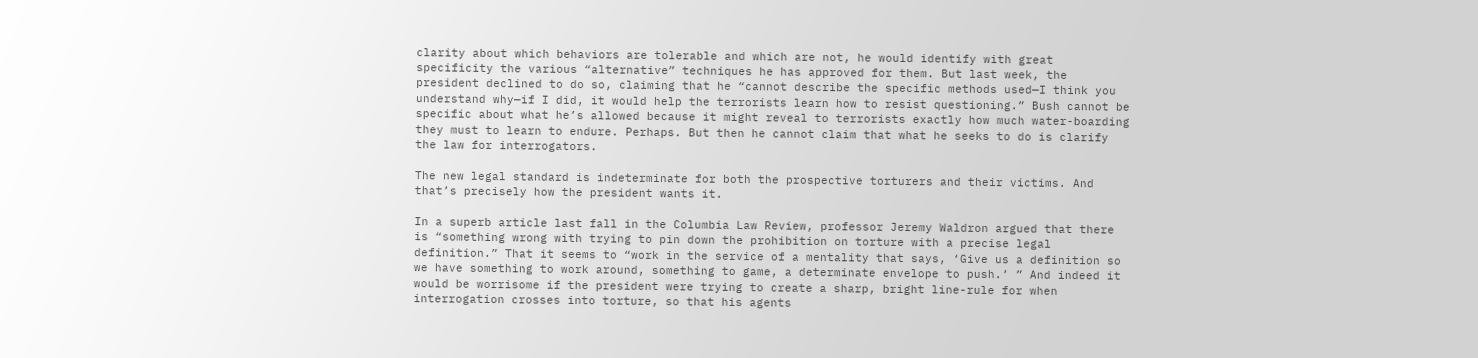clarity about which behaviors are tolerable and which are not, he would identify with great specificity the various “alternative” techniques he has approved for them. But last week, the president declined to do so, claiming that he “cannot describe the specific methods used—I think you understand why—if I did, it would help the terrorists learn how to resist questioning.” Bush cannot be specific about what he’s allowed because it might reveal to terrorists exactly how much water-boarding they must to learn to endure. Perhaps. But then he cannot claim that what he seeks to do is clarify the law for interrogators.

The new legal standard is indeterminate for both the prospective torturers and their victims. And that’s precisely how the president wants it.

In a superb article last fall in the Columbia Law Review, professor Jeremy Waldron argued that there is “something wrong with trying to pin down the prohibition on torture with a precise legal definition.” That it seems to “work in the service of a mentality that says, ‘Give us a definition so we have something to work around, something to game, a determinate envelope to push.’ ” And indeed it would be worrisome if the president were trying to create a sharp, bright line-rule for when interrogation crosses into torture, so that his agents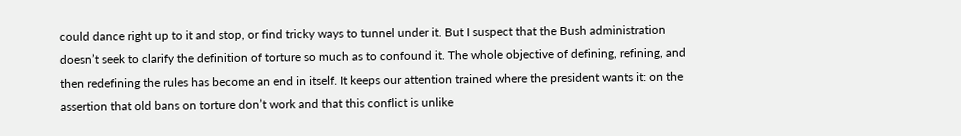could dance right up to it and stop, or find tricky ways to tunnel under it. But I suspect that the Bush administration doesn’t seek to clarify the definition of torture so much as to confound it. The whole objective of defining, refining, and then redefining the rules has become an end in itself. It keeps our attention trained where the president wants it: on the assertion that old bans on torture don’t work and that this conflict is unlike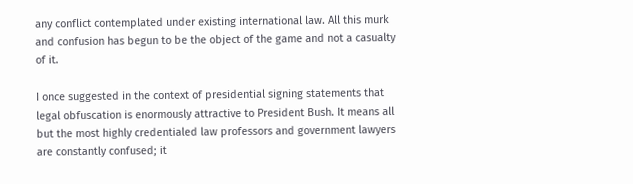any conflict contemplated under existing international law. All this murk and confusion has begun to be the object of the game and not a casualty of it.

I once suggested in the context of presidential signing statements that legal obfuscation is enormously attractive to President Bush. It means all but the most highly credentialed law professors and government lawyers are constantly confused; it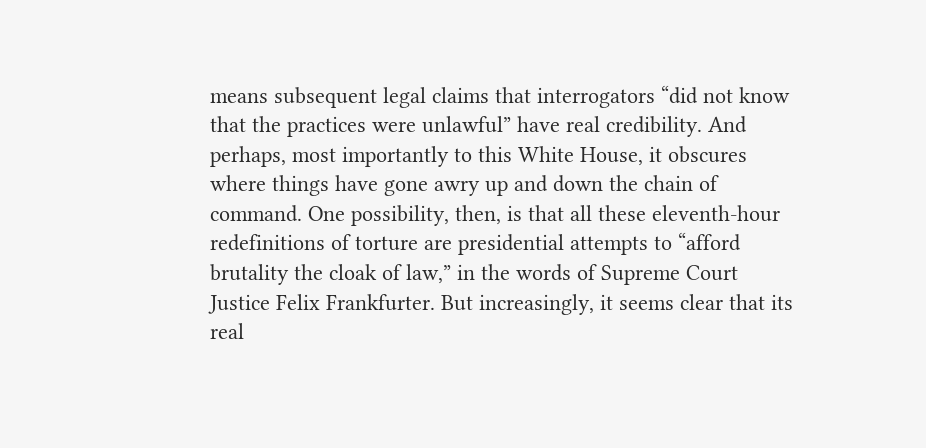means subsequent legal claims that interrogators “did not know that the practices were unlawful” have real credibility. And perhaps, most importantly to this White House, it obscures where things have gone awry up and down the chain of command. One possibility, then, is that all these eleventh-hour redefinitions of torture are presidential attempts to “afford brutality the cloak of law,” in the words of Supreme Court Justice Felix Frankfurter. But increasingly, it seems clear that its real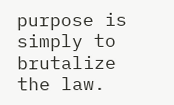purpose is simply to brutalize the law.